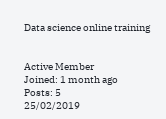Data science online training


Active Member
Joined: 1 month ago
Posts: 5
25/02/2019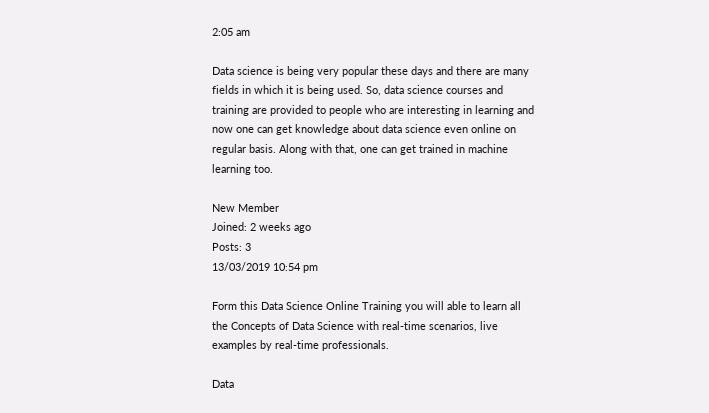2:05 am

Data science is being very popular these days and there are many fields in which it is being used. So, data science courses and training are provided to people who are interesting in learning and now one can get knowledge about data science even online on regular basis. Along with that, one can get trained in machine learning too.

New Member
Joined: 2 weeks ago
Posts: 3
13/03/2019 10:54 pm

Form this Data Science Online Training you will able to learn all the Concepts of Data Science with real-time scenarios, live examples by real-time professionals.

Data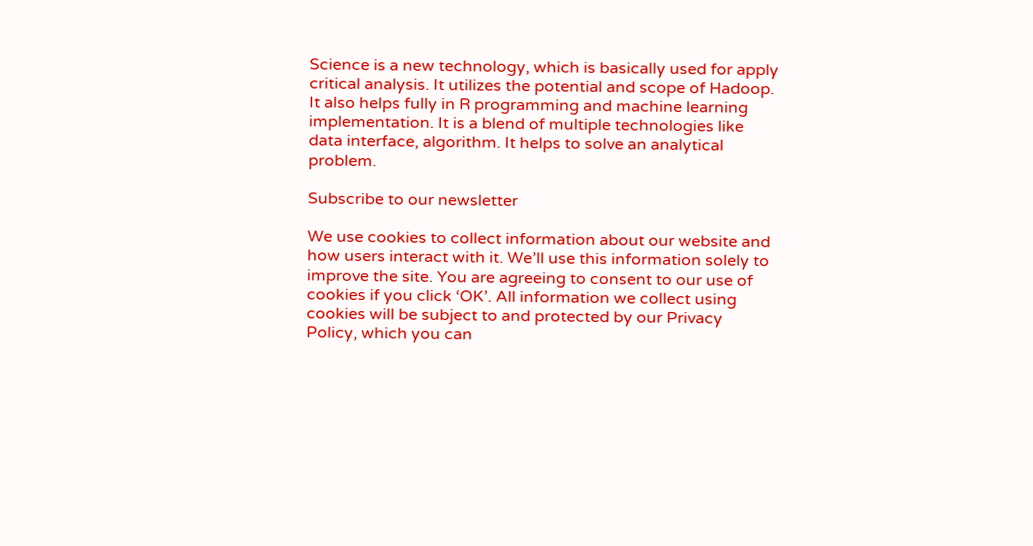Science is a new technology, which is basically used for apply critical analysis. It utilizes the potential and scope of Hadoop. It also helps fully in R programming and machine learning implementation. It is a blend of multiple technologies like data interface, algorithm. It helps to solve an analytical problem.

Subscribe to our newsletter

We use cookies to collect information about our website and how users interact with it. We’ll use this information solely to improve the site. You are agreeing to consent to our use of cookies if you click ‘OK’. All information we collect using cookies will be subject to and protected by our Privacy Policy, which you can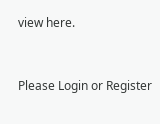view here.


Please Login or Register